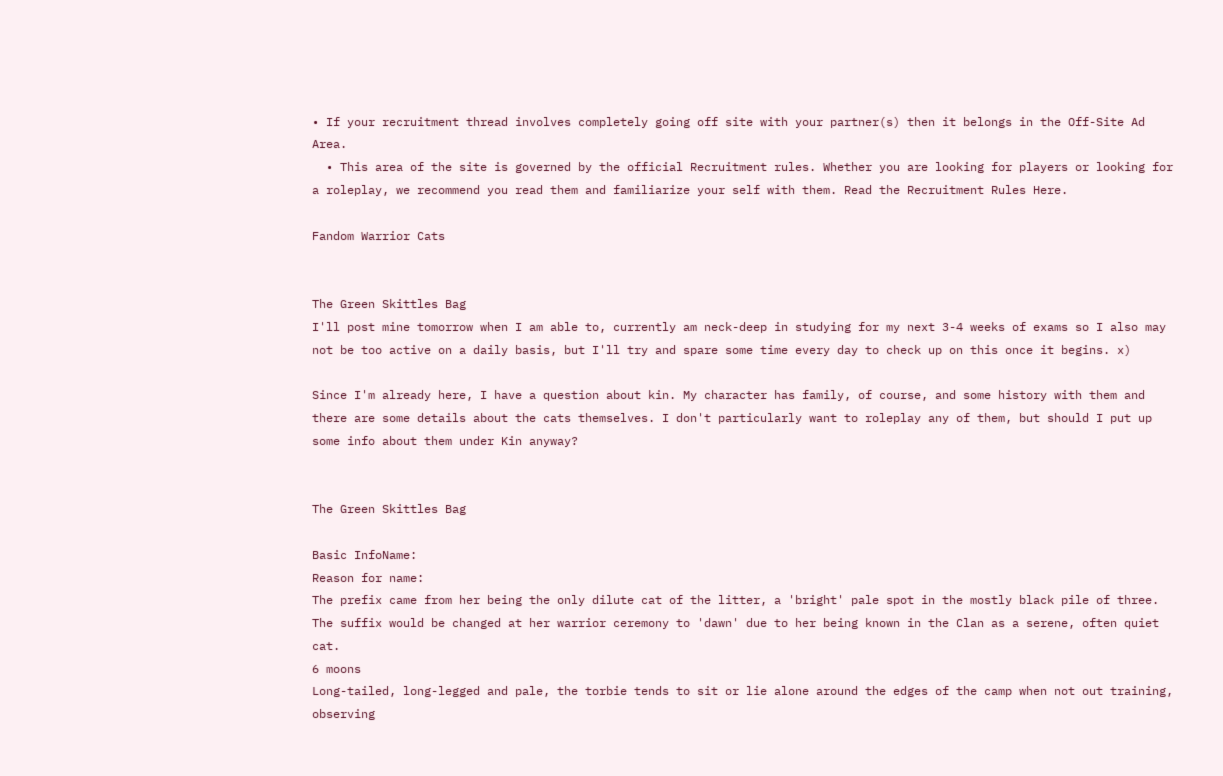• If your recruitment thread involves completely going off site with your partner(s) then it belongs in the Off-Site Ad Area.
  • This area of the site is governed by the official Recruitment rules. Whether you are looking for players or looking for a roleplay, we recommend you read them and familiarize your self with them. Read the Recruitment Rules Here.

Fandom Warrior Cats


The Green Skittles Bag
I'll post mine tomorrow when I am able to, currently am neck-deep in studying for my next 3-4 weeks of exams so I also may not be too active on a daily basis, but I'll try and spare some time every day to check up on this once it begins. x)

Since I'm already here, I have a question about kin. My character has family, of course, and some history with them and there are some details about the cats themselves. I don't particularly want to roleplay any of them, but should I put up some info about them under Kin anyway?


The Green Skittles Bag

Basic InfoName:
Reason for name:
The prefix came from her being the only dilute cat of the litter, a 'bright' pale spot in the mostly black pile of three.
The suffix would be changed at her warrior ceremony to 'dawn' due to her being known in the Clan as a serene, often quiet cat.
6 moons
Long-tailed, long-legged and pale, the torbie tends to sit or lie alone around the edges of the camp when not out training, observing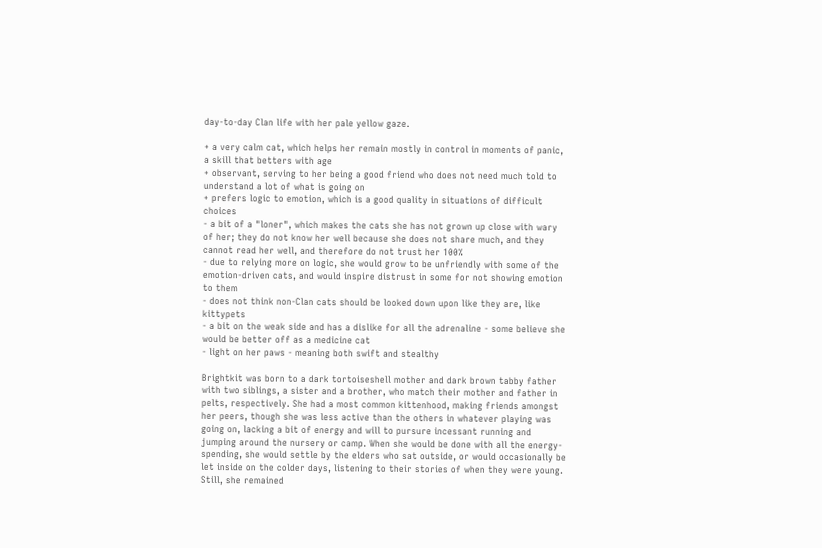day-to-day Clan life with her pale yellow gaze.

+ a very calm cat, which helps her remain mostly in control in moments of panic, a skill that betters with age
+ observant, serving to her being a good friend who does not need much told to understand a lot of what is going on
+ prefers logic to emotion, which is a good quality in situations of difficult choices
- a bit of a "loner", which makes the cats she has not grown up close with wary of her; they do not know her well because she does not share much, and they cannot read her well, and therefore do not trust her 100%
- due to relying more on logic, she would grow to be unfriendly with some of the emotion-driven cats, and would inspire distrust in some for not showing emotion to them
- does not think non-Clan cats should be looked down upon like they are, like kittypets
- a bit on the weak side and has a dislike for all the adrenaline - some believe she would be better off as a medicine cat
- light on her paws - meaning both swift and stealthy

Brightkit was born to a dark tortoiseshell mother and dark brown tabby father with two siblings, a sister and a brother, who match their mother and father in pelts, respectively. She had a most common kittenhood, making friends amongst her peers, though she was less active than the others in whatever playing was going on, lacking a bit of energy and will to pursure incessant running and jumping around the nursery or camp. When she would be done with all the energy-spending, she would settle by the elders who sat outside, or would occasionally be let inside on the colder days, listening to their stories of when they were young. Still, she remained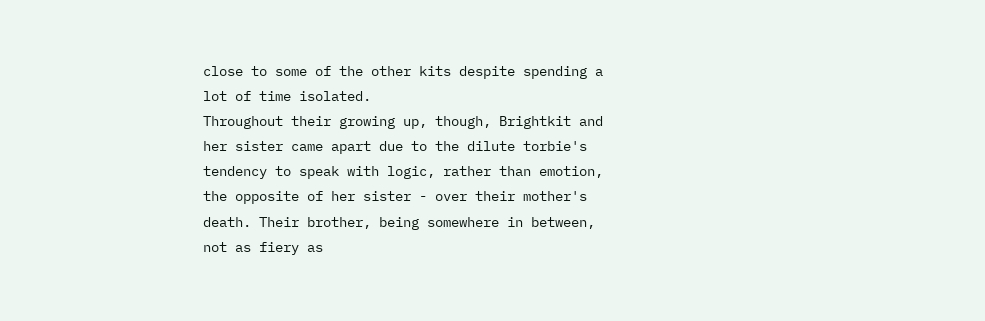close to some of the other kits despite spending a lot of time isolated.
Throughout their growing up, though, Brightkit and her sister came apart due to the dilute torbie's tendency to speak with logic, rather than emotion, the opposite of her sister - over their mother's death. Their brother, being somewhere in between, not as fiery as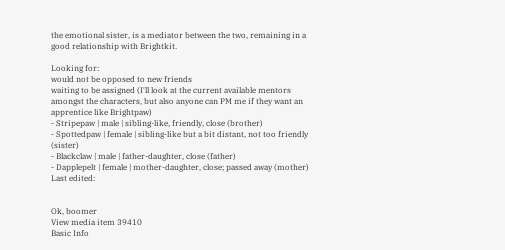the emotional sister, is a mediator between the two, remaining in a good relationship with Brightkit.

Looking for:
would not be opposed to new friends
waiting to be assigned (I'll look at the current available mentors amongst the characters, but also anyone can PM me if they want an apprentice like Brightpaw)
- Stripepaw | male | sibling-like, friendly, close (brother)
- Spottedpaw | female | sibling-like but a bit distant, not too friendly (sister)
- Blackclaw | male | father-daughter, close (father)
- Dapplepelt | female | mother-daughter, close; passed away (mother)
Last edited:


Ok, boomer
View media item 39410
Basic Info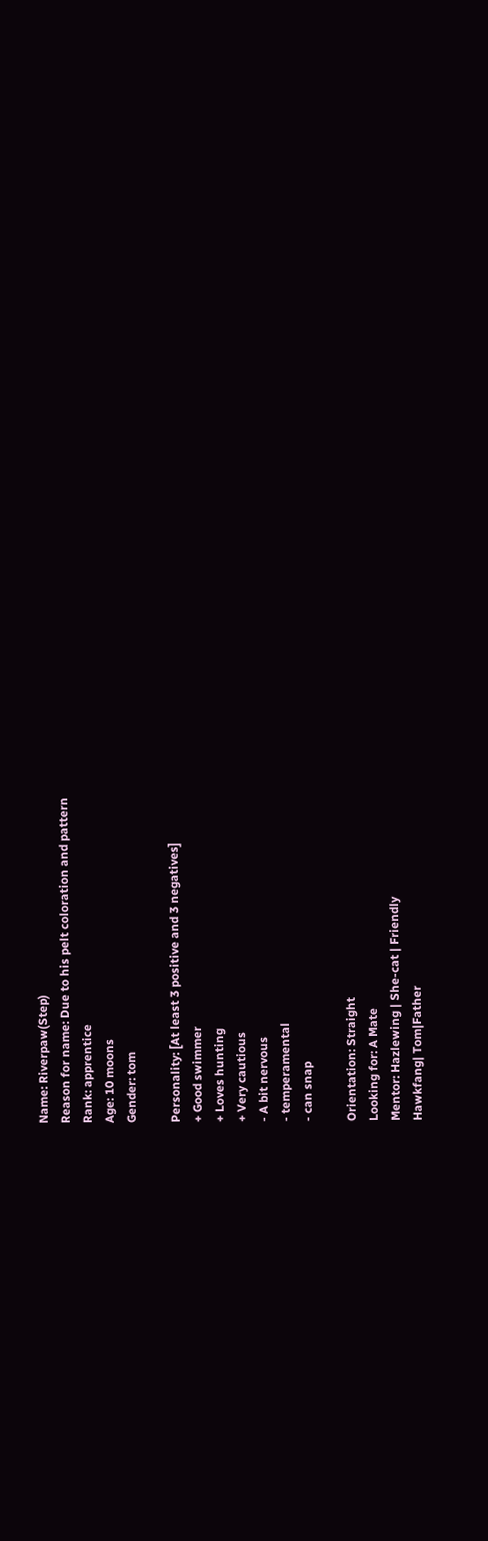Name: Riverpaw(Step)
Reason for name: Due to his pelt coloration and pattern
Rank: apprentice
Age: 10 moons
Gender: tom

Personality: [At least 3 positive and 3 negatives]
+ Good swimmer
+ Loves hunting
+ Very cautious
- A bit nervous
- temperamental
- can snap

Orientation: Straight
Looking for: A Mate
Mentor: Hazlewing | She-cat | Friendly
Hawkfang| Tom|Father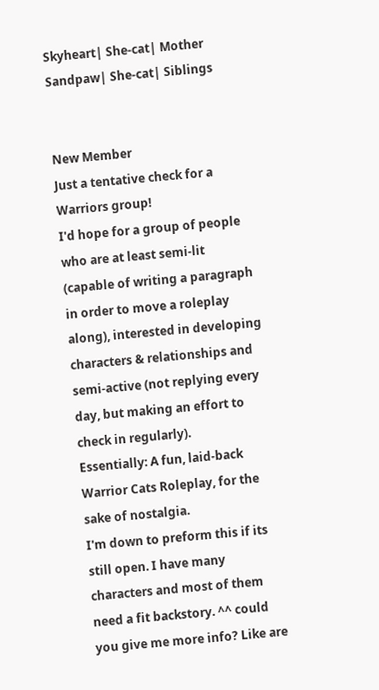Skyheart| She-cat| Mother
Sandpaw| She-cat| Siblings


New Member
Just a tentative check for a Warriors group!
I'd hope for a group of people who are at least semi-lit (capable of writing a paragraph in order to move a roleplay along), interested in developing characters & relationships and semi-active (not replying every day, but making an effort to check in regularly).
Essentially: A fun, laid-back Warrior Cats Roleplay, for the sake of nostalgia.
I'm down to preform this if its still open. I have many characters and most of them need a fit backstory. ^^ could you give me more info? Like are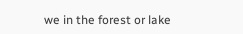we in the forest or lake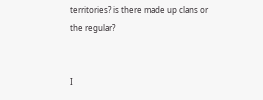territories? is there made up clans or the regular?


I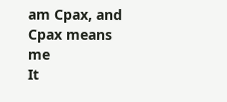am Cpax, and Cpax means me
It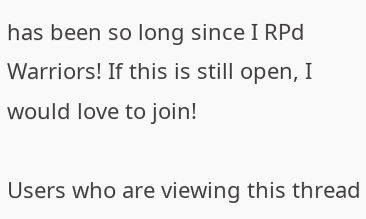has been so long since I RPd Warriors! If this is still open, I would love to join!

Users who are viewing this thread